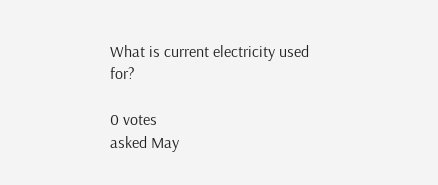What is current electricity used for?

0 votes
asked May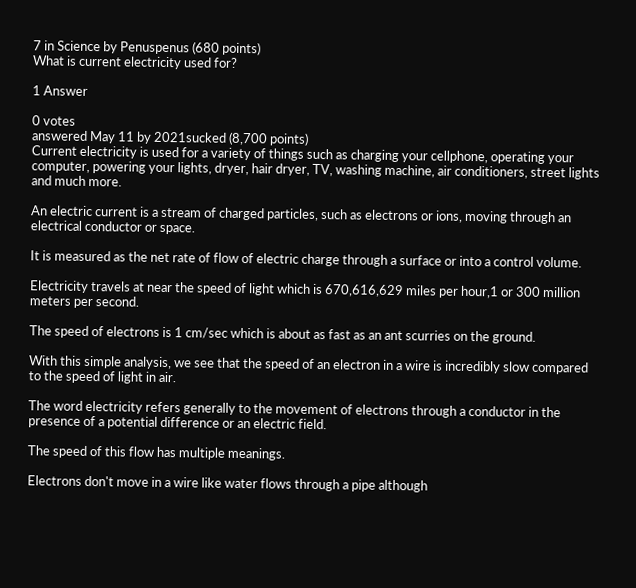7 in Science by Penuspenus (680 points)
What is current electricity used for?

1 Answer

0 votes
answered May 11 by 2021sucked (8,700 points)
Current electricity is used for a variety of things such as charging your cellphone, operating your computer, powering your lights, dryer, hair dryer, TV, washing machine, air conditioners, street lights and much more.

An electric current is a stream of charged particles, such as electrons or ions, moving through an electrical conductor or space.

It is measured as the net rate of flow of electric charge through a surface or into a control volume.

Electricity travels at near the speed of light which is 670,616,629 miles per hour,1 or 300 million meters per second.

The speed of electrons is 1 cm/sec which is about as fast as an ant scurries on the ground.

With this simple analysis, we see that the speed of an electron in a wire is incredibly slow compared to the speed of light in air.

The word electricity refers generally to the movement of electrons through a conductor in the presence of a potential difference or an electric field.

The speed of this flow has multiple meanings.

Electrons don't move in a wire like water flows through a pipe although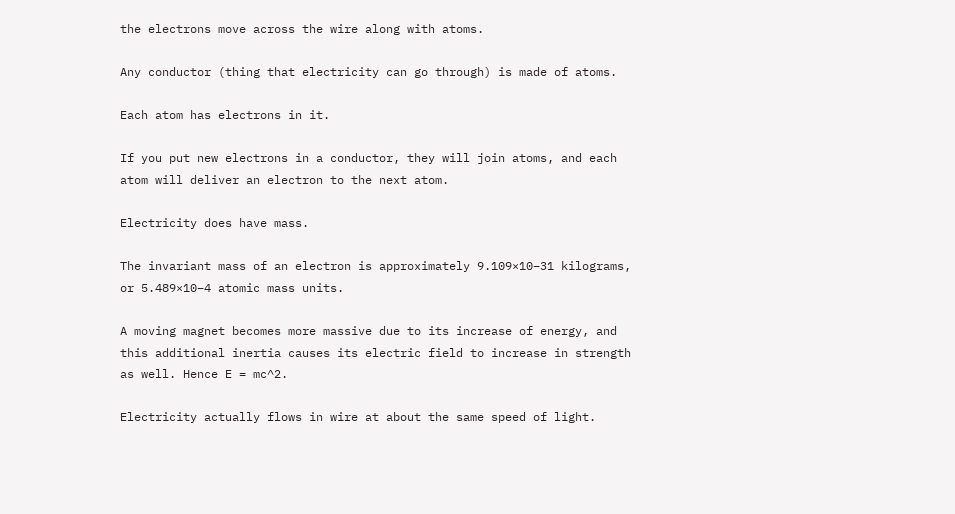the electrons move across the wire along with atoms.

Any conductor (thing that electricity can go through) is made of atoms.

Each atom has electrons in it.

If you put new electrons in a conductor, they will join atoms, and each atom will deliver an electron to the next atom.

Electricity does have mass.

The invariant mass of an electron is approximately 9.109×10−31 kilograms, or 5.489×10−4 atomic mass units.

A moving magnet becomes more massive due to its increase of energy, and this additional inertia causes its electric field to increase in strength as well. Hence E = mc^2.

Electricity actually flows in wire at about the same speed of light.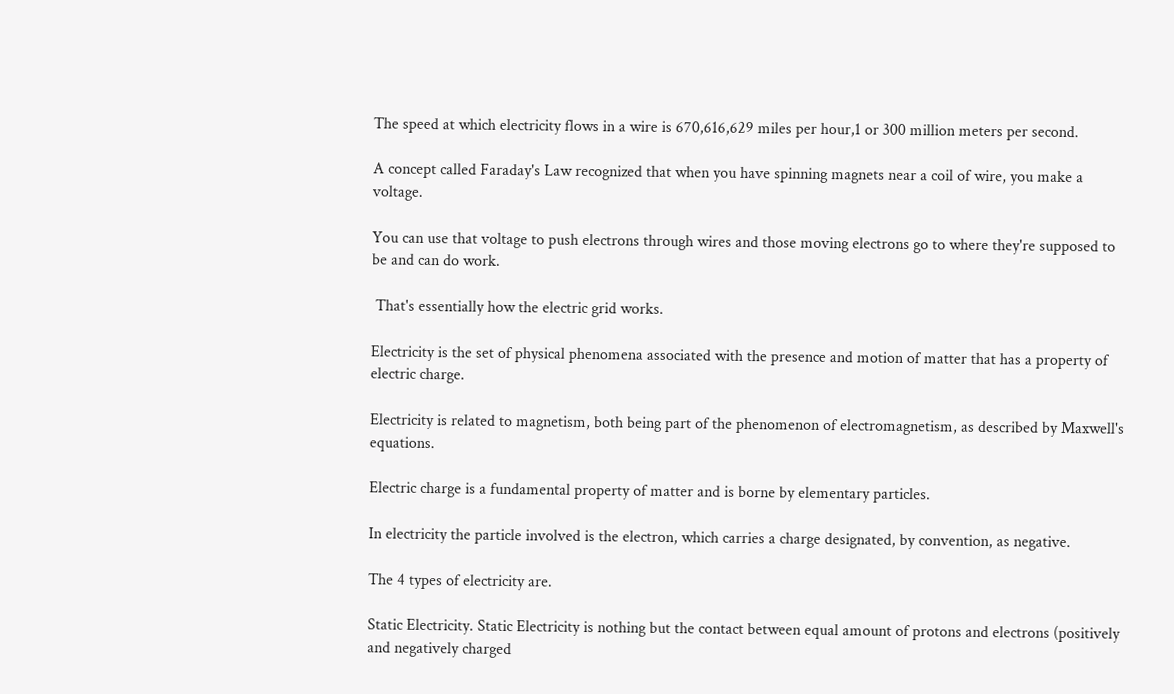The speed at which electricity flows in a wire is 670,616,629 miles per hour,1 or 300 million meters per second.

A concept called Faraday's Law recognized that when you have spinning magnets near a coil of wire, you make a voltage.

You can use that voltage to push electrons through wires and those moving electrons go to where they're supposed to be and can do work.

 That's essentially how the electric grid works.

Electricity is the set of physical phenomena associated with the presence and motion of matter that has a property of electric charge.

Electricity is related to magnetism, both being part of the phenomenon of electromagnetism, as described by Maxwell's equations.

Electric charge is a fundamental property of matter and is borne by elementary particles.

In electricity the particle involved is the electron, which carries a charge designated, by convention, as negative.

The 4 types of electricity are.

Static Electricity. Static Electricity is nothing but the contact between equal amount of protons and electrons (positively and negatively charged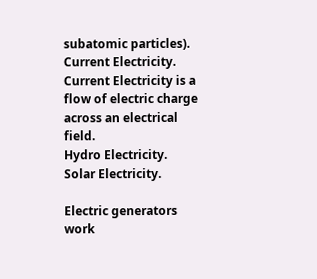subatomic particles).
Current Electricity. Current Electricity is a flow of electric charge across an electrical field.
Hydro Electricity.
Solar Electricity.

Electric generators work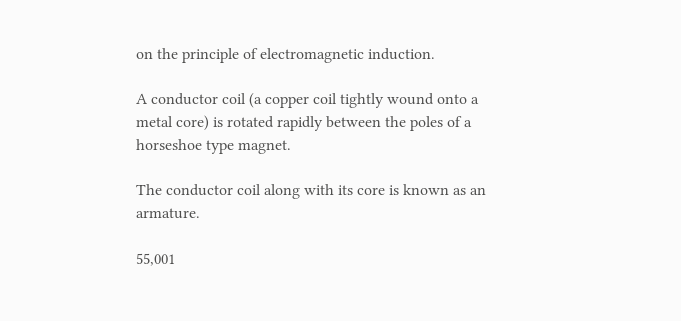on the principle of electromagnetic induction.

A conductor coil (a copper coil tightly wound onto a metal core) is rotated rapidly between the poles of a horseshoe type magnet.

The conductor coil along with its core is known as an armature.

55,001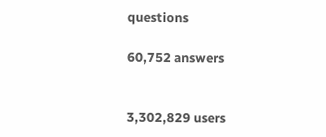questions

60,752 answers


3,302,829 users